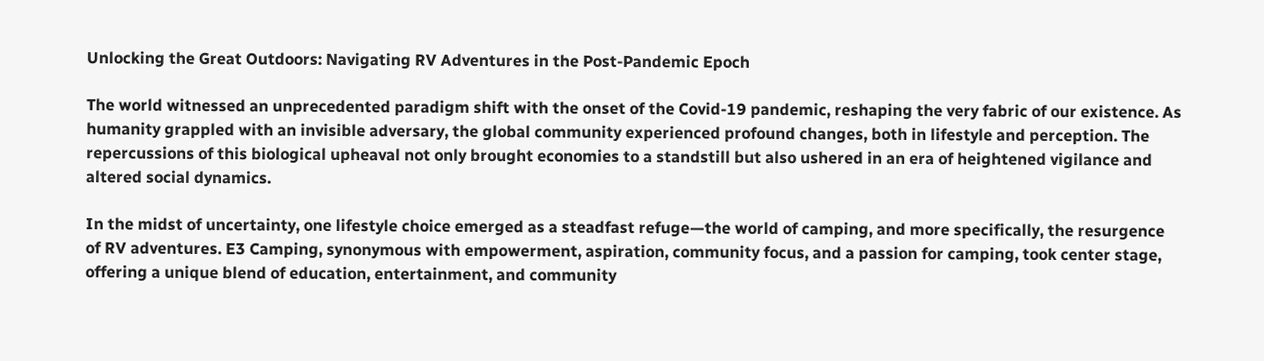Unlocking the Great Outdoors: Navigating RV Adventures in the Post-Pandemic Epoch

The world witnessed an unprecedented paradigm shift with the onset of the Covid-19 pandemic, reshaping the very fabric of our existence. As humanity grappled with an invisible adversary, the global community experienced profound changes, both in lifestyle and perception. The repercussions of this biological upheaval not only brought economies to a standstill but also ushered in an era of heightened vigilance and altered social dynamics.

In the midst of uncertainty, one lifestyle choice emerged as a steadfast refuge—the world of camping, and more specifically, the resurgence of RV adventures. E3 Camping, synonymous with empowerment, aspiration, community focus, and a passion for camping, took center stage, offering a unique blend of education, entertainment, and community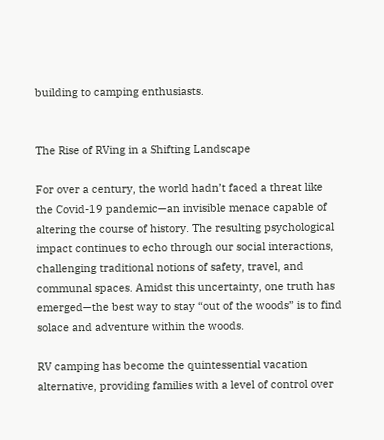building to camping enthusiasts.


The Rise of RVing in a Shifting Landscape

For over a century, the world hadn’t faced a threat like the Covid-19 pandemic—an invisible menace capable of altering the course of history. The resulting psychological impact continues to echo through our social interactions, challenging traditional notions of safety, travel, and communal spaces. Amidst this uncertainty, one truth has emerged—the best way to stay “out of the woods” is to find solace and adventure within the woods.

RV camping has become the quintessential vacation alternative, providing families with a level of control over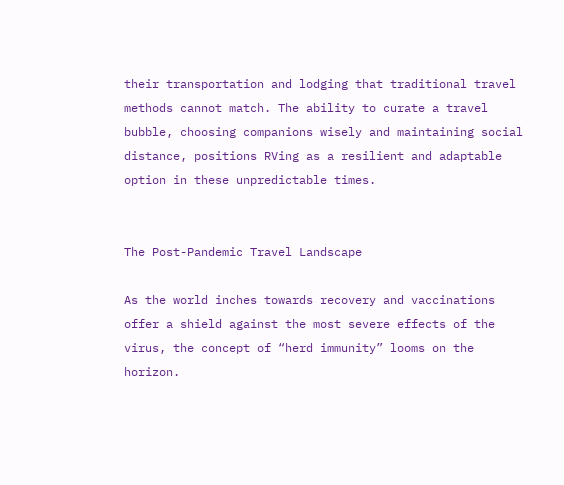their transportation and lodging that traditional travel methods cannot match. The ability to curate a travel bubble, choosing companions wisely and maintaining social distance, positions RVing as a resilient and adaptable option in these unpredictable times.


The Post-Pandemic Travel Landscape

As the world inches towards recovery and vaccinations offer a shield against the most severe effects of the virus, the concept of “herd immunity” looms on the horizon.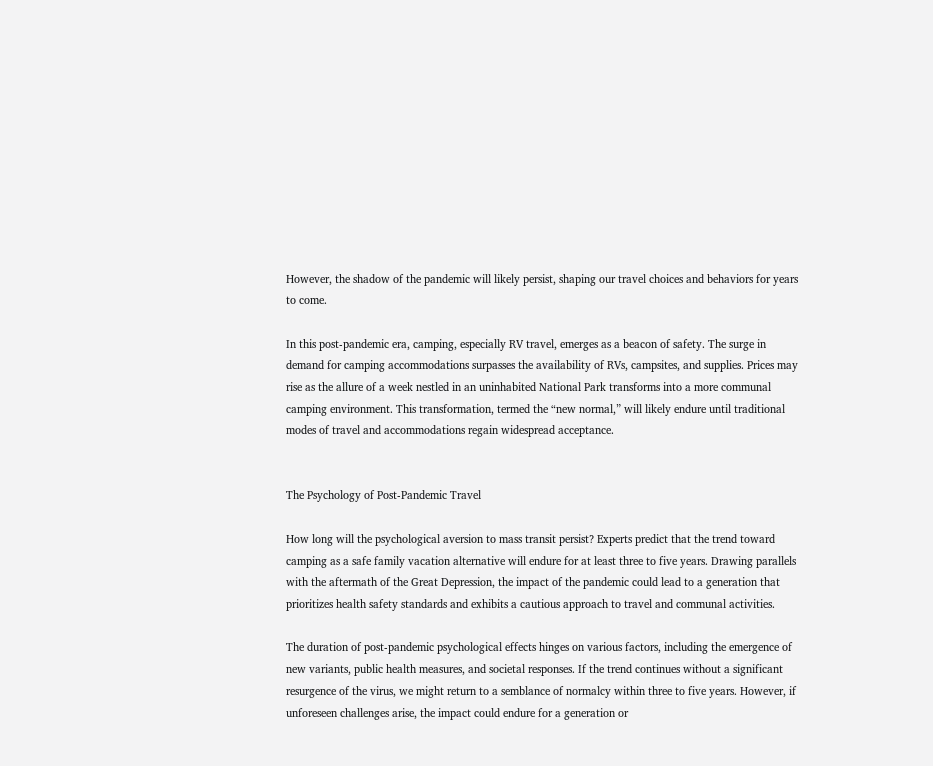However, the shadow of the pandemic will likely persist, shaping our travel choices and behaviors for years to come.

In this post-pandemic era, camping, especially RV travel, emerges as a beacon of safety. The surge in demand for camping accommodations surpasses the availability of RVs, campsites, and supplies. Prices may rise as the allure of a week nestled in an uninhabited National Park transforms into a more communal camping environment. This transformation, termed the “new normal,” will likely endure until traditional modes of travel and accommodations regain widespread acceptance.


The Psychology of Post-Pandemic Travel

How long will the psychological aversion to mass transit persist? Experts predict that the trend toward camping as a safe family vacation alternative will endure for at least three to five years. Drawing parallels with the aftermath of the Great Depression, the impact of the pandemic could lead to a generation that prioritizes health safety standards and exhibits a cautious approach to travel and communal activities.

The duration of post-pandemic psychological effects hinges on various factors, including the emergence of new variants, public health measures, and societal responses. If the trend continues without a significant resurgence of the virus, we might return to a semblance of normalcy within three to five years. However, if unforeseen challenges arise, the impact could endure for a generation or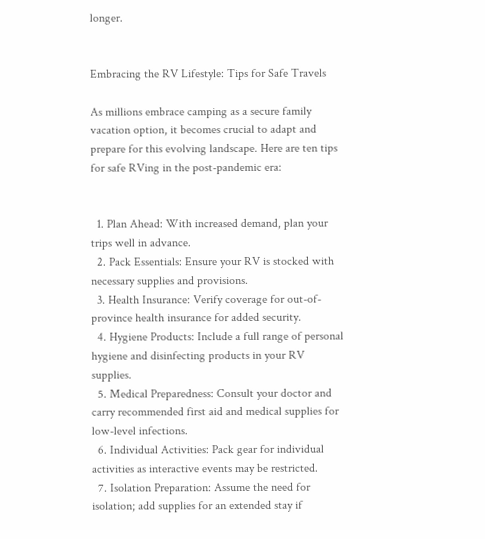longer.


Embracing the RV Lifestyle: Tips for Safe Travels

As millions embrace camping as a secure family vacation option, it becomes crucial to adapt and prepare for this evolving landscape. Here are ten tips for safe RVing in the post-pandemic era:


  1. Plan Ahead: With increased demand, plan your trips well in advance.
  2. Pack Essentials: Ensure your RV is stocked with necessary supplies and provisions.
  3. Health Insurance: Verify coverage for out-of-province health insurance for added security.
  4. Hygiene Products: Include a full range of personal hygiene and disinfecting products in your RV supplies.
  5. Medical Preparedness: Consult your doctor and carry recommended first aid and medical supplies for low-level infections.
  6. Individual Activities: Pack gear for individual activities as interactive events may be restricted.
  7. Isolation Preparation: Assume the need for isolation; add supplies for an extended stay if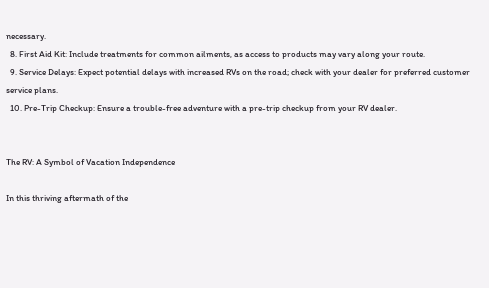necessary.
  8. First Aid Kit: Include treatments for common ailments, as access to products may vary along your route.
  9. Service Delays: Expect potential delays with increased RVs on the road; check with your dealer for preferred customer service plans.
  10. Pre-Trip Checkup: Ensure a trouble-free adventure with a pre-trip checkup from your RV dealer.


The RV: A Symbol of Vacation Independence

In this thriving aftermath of the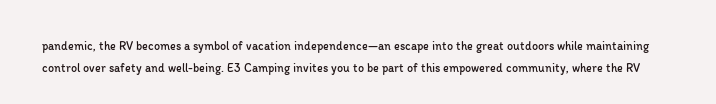pandemic, the RV becomes a symbol of vacation independence—an escape into the great outdoors while maintaining control over safety and well-being. E3 Camping invites you to be part of this empowered community, where the RV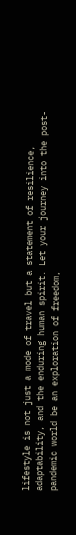lifestyle is not just a mode of travel but a statement of resilience, adaptability, and the enduring human spirit. Let your journey into the post-pandemic world be an exploration of freedom,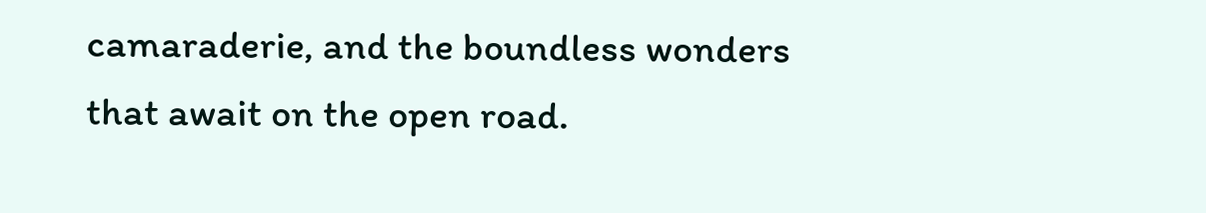camaraderie, and the boundless wonders that await on the open road.